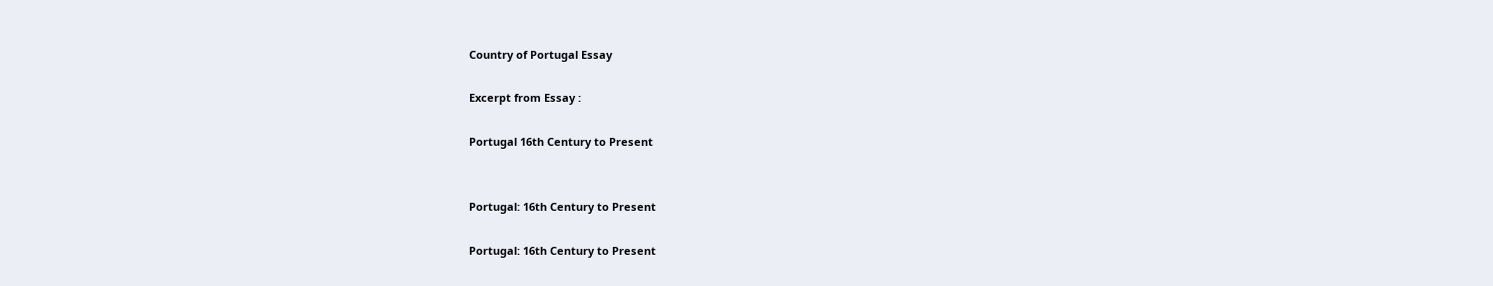Country of Portugal Essay

Excerpt from Essay :

Portugal 16th Century to Present


Portugal: 16th Century to Present

Portugal: 16th Century to Present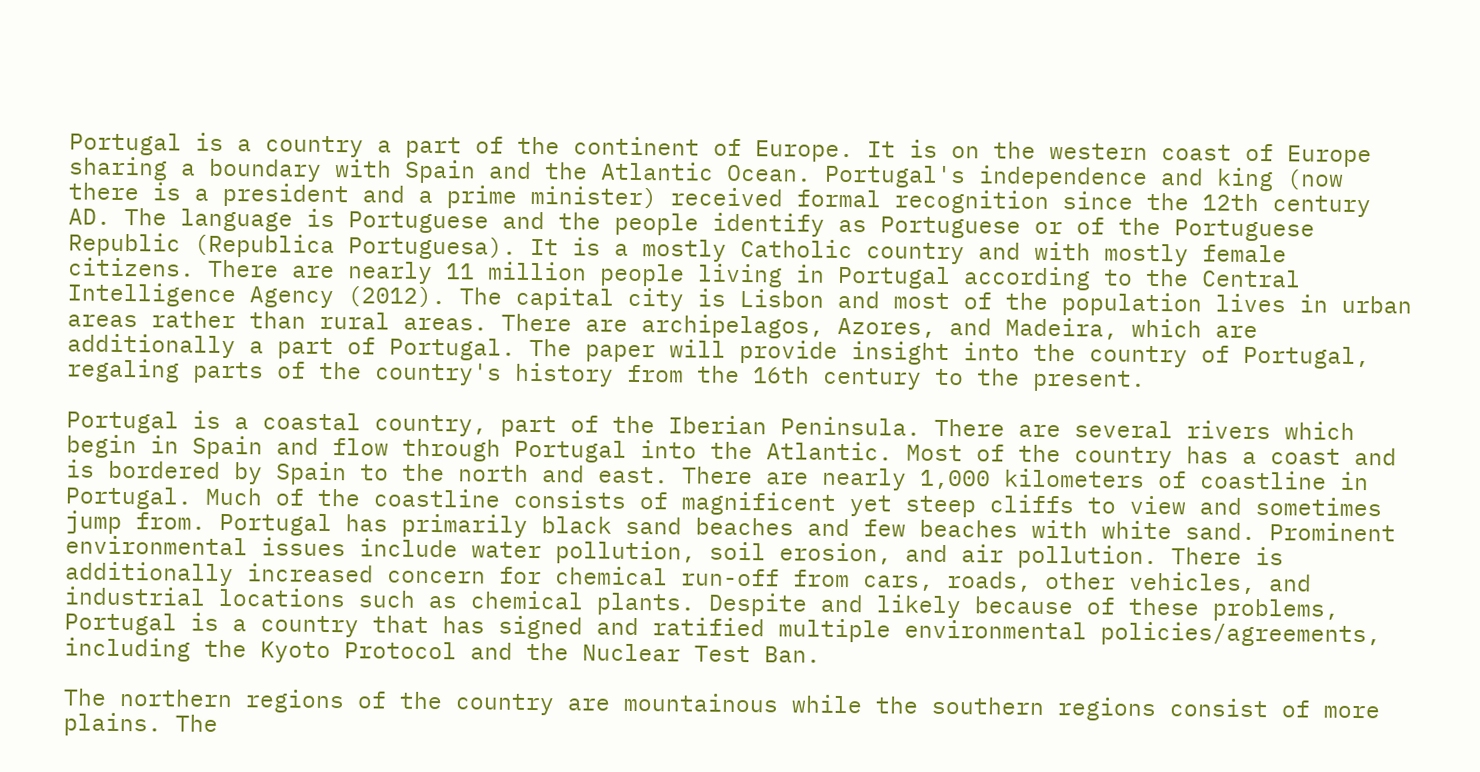Portugal is a country a part of the continent of Europe. It is on the western coast of Europe sharing a boundary with Spain and the Atlantic Ocean. Portugal's independence and king (now there is a president and a prime minister) received formal recognition since the 12th century AD. The language is Portuguese and the people identify as Portuguese or of the Portuguese Republic (Republica Portuguesa). It is a mostly Catholic country and with mostly female citizens. There are nearly 11 million people living in Portugal according to the Central Intelligence Agency (2012). The capital city is Lisbon and most of the population lives in urban areas rather than rural areas. There are archipelagos, Azores, and Madeira, which are additionally a part of Portugal. The paper will provide insight into the country of Portugal, regaling parts of the country's history from the 16th century to the present.

Portugal is a coastal country, part of the Iberian Peninsula. There are several rivers which begin in Spain and flow through Portugal into the Atlantic. Most of the country has a coast and is bordered by Spain to the north and east. There are nearly 1,000 kilometers of coastline in Portugal. Much of the coastline consists of magnificent yet steep cliffs to view and sometimes jump from. Portugal has primarily black sand beaches and few beaches with white sand. Prominent environmental issues include water pollution, soil erosion, and air pollution. There is additionally increased concern for chemical run-off from cars, roads, other vehicles, and industrial locations such as chemical plants. Despite and likely because of these problems, Portugal is a country that has signed and ratified multiple environmental policies/agreements, including the Kyoto Protocol and the Nuclear Test Ban.

The northern regions of the country are mountainous while the southern regions consist of more plains. The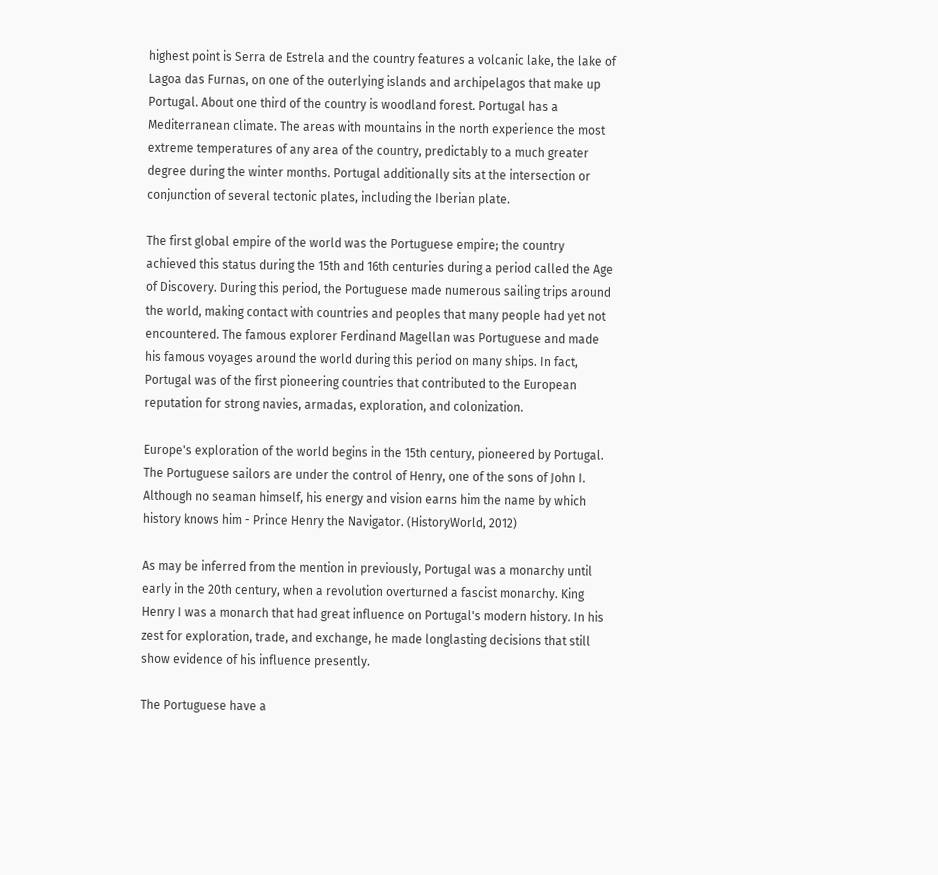highest point is Serra de Estrela and the country features a volcanic lake, the lake of Lagoa das Furnas, on one of the outerlying islands and archipelagos that make up Portugal. About one third of the country is woodland forest. Portugal has a Mediterranean climate. The areas with mountains in the north experience the most extreme temperatures of any area of the country, predictably to a much greater degree during the winter months. Portugal additionally sits at the intersection or conjunction of several tectonic plates, including the Iberian plate.

The first global empire of the world was the Portuguese empire; the country achieved this status during the 15th and 16th centuries during a period called the Age of Discovery. During this period, the Portuguese made numerous sailing trips around the world, making contact with countries and peoples that many people had yet not encountered. The famous explorer Ferdinand Magellan was Portuguese and made his famous voyages around the world during this period on many ships. In fact, Portugal was of the first pioneering countries that contributed to the European reputation for strong navies, armadas, exploration, and colonization.

Europe's exploration of the world begins in the 15th century, pioneered by Portugal. The Portuguese sailors are under the control of Henry, one of the sons of John I. Although no seaman himself, his energy and vision earns him the name by which history knows him - Prince Henry the Navigator. (HistoryWorld, 2012)

As may be inferred from the mention in previously, Portugal was a monarchy until early in the 20th century, when a revolution overturned a fascist monarchy. King Henry I was a monarch that had great influence on Portugal's modern history. In his zest for exploration, trade, and exchange, he made longlasting decisions that still show evidence of his influence presently.

The Portuguese have a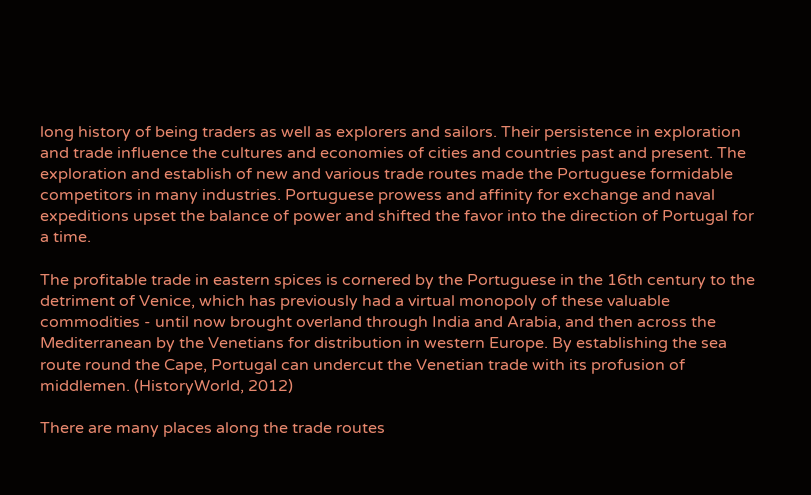long history of being traders as well as explorers and sailors. Their persistence in exploration and trade influence the cultures and economies of cities and countries past and present. The exploration and establish of new and various trade routes made the Portuguese formidable competitors in many industries. Portuguese prowess and affinity for exchange and naval expeditions upset the balance of power and shifted the favor into the direction of Portugal for a time.

The profitable trade in eastern spices is cornered by the Portuguese in the 16th century to the detriment of Venice, which has previously had a virtual monopoly of these valuable commodities - until now brought overland through India and Arabia, and then across the Mediterranean by the Venetians for distribution in western Europe. By establishing the sea route round the Cape, Portugal can undercut the Venetian trade with its profusion of middlemen. (HistoryWorld, 2012)

There are many places along the trade routes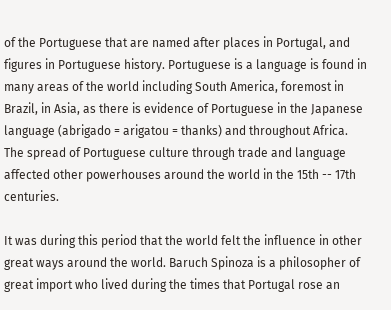of the Portuguese that are named after places in Portugal, and figures in Portuguese history. Portuguese is a language is found in many areas of the world including South America, foremost in Brazil, in Asia, as there is evidence of Portuguese in the Japanese language (abrigado = arigatou = thanks) and throughout Africa. The spread of Portuguese culture through trade and language affected other powerhouses around the world in the 15th -- 17th centuries.

It was during this period that the world felt the influence in other great ways around the world. Baruch Spinoza is a philosopher of great import who lived during the times that Portugal rose an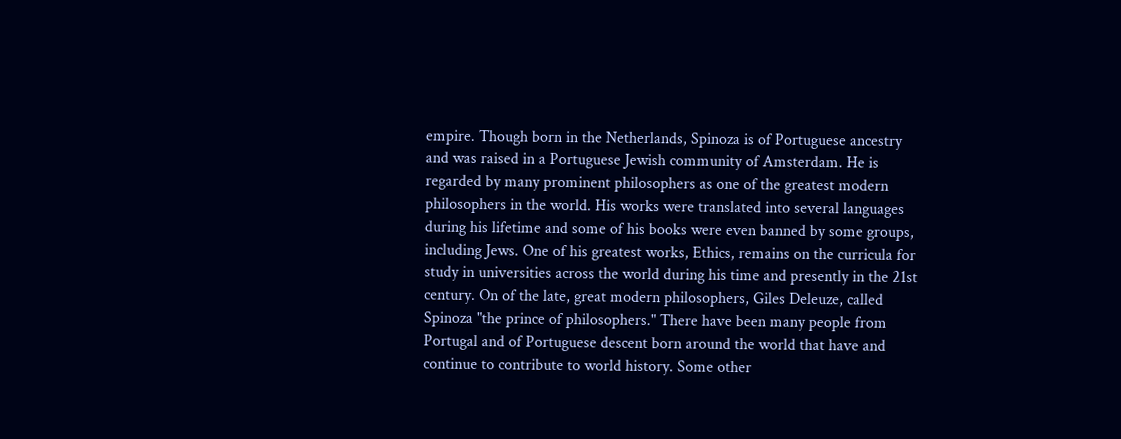empire. Though born in the Netherlands, Spinoza is of Portuguese ancestry and was raised in a Portuguese Jewish community of Amsterdam. He is regarded by many prominent philosophers as one of the greatest modern philosophers in the world. His works were translated into several languages during his lifetime and some of his books were even banned by some groups, including Jews. One of his greatest works, Ethics, remains on the curricula for study in universities across the world during his time and presently in the 21st century. On of the late, great modern philosophers, Giles Deleuze, called Spinoza "the prince of philosophers." There have been many people from Portugal and of Portuguese descent born around the world that have and continue to contribute to world history. Some other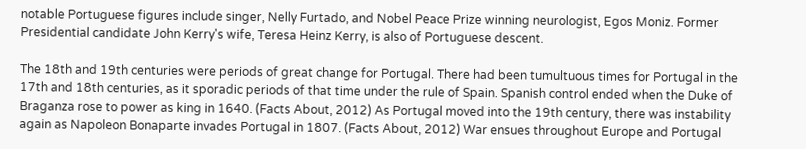notable Portuguese figures include singer, Nelly Furtado, and Nobel Peace Prize winning neurologist, Egos Moniz. Former Presidential candidate John Kerry's wife, Teresa Heinz Kerry, is also of Portuguese descent.

The 18th and 19th centuries were periods of great change for Portugal. There had been tumultuous times for Portugal in the 17th and 18th centuries, as it sporadic periods of that time under the rule of Spain. Spanish control ended when the Duke of Braganza rose to power as king in 1640. (Facts About, 2012) As Portugal moved into the 19th century, there was instability again as Napoleon Bonaparte invades Portugal in 1807. (Facts About, 2012) War ensues throughout Europe and Portugal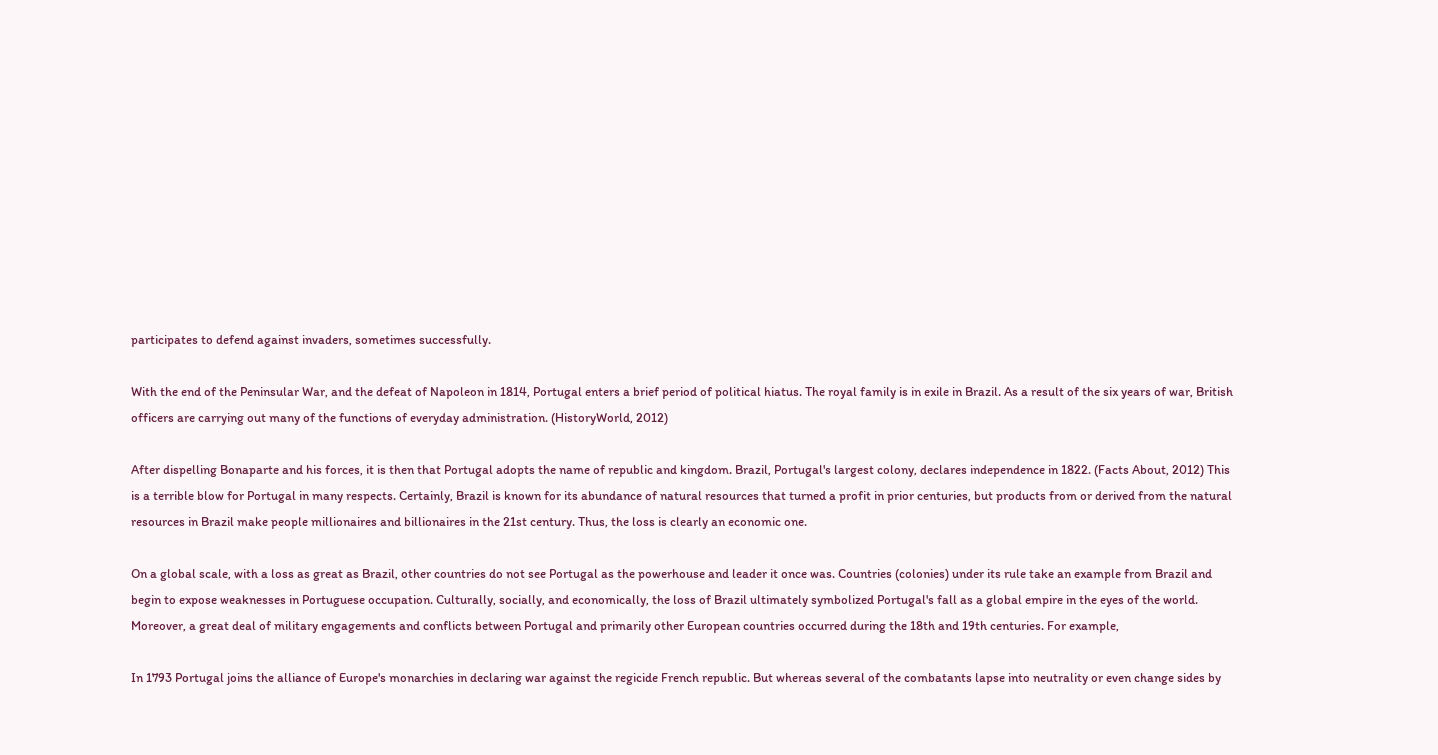participates to defend against invaders, sometimes successfully.

With the end of the Peninsular War, and the defeat of Napoleon in 1814, Portugal enters a brief period of political hiatus. The royal family is in exile in Brazil. As a result of the six years of war, British officers are carrying out many of the functions of everyday administration. (HistoryWorld, 2012)

After dispelling Bonaparte and his forces, it is then that Portugal adopts the name of republic and kingdom. Brazil, Portugal's largest colony, declares independence in 1822. (Facts About, 2012) This is a terrible blow for Portugal in many respects. Certainly, Brazil is known for its abundance of natural resources that turned a profit in prior centuries, but products from or derived from the natural resources in Brazil make people millionaires and billionaires in the 21st century. Thus, the loss is clearly an economic one.

On a global scale, with a loss as great as Brazil, other countries do not see Portugal as the powerhouse and leader it once was. Countries (colonies) under its rule take an example from Brazil and begin to expose weaknesses in Portuguese occupation. Culturally, socially, and economically, the loss of Brazil ultimately symbolized Portugal's fall as a global empire in the eyes of the world. Moreover, a great deal of military engagements and conflicts between Portugal and primarily other European countries occurred during the 18th and 19th centuries. For example,

In 1793 Portugal joins the alliance of Europe's monarchies in declaring war against the regicide French republic. But whereas several of the combatants lapse into neutrality or even change sides by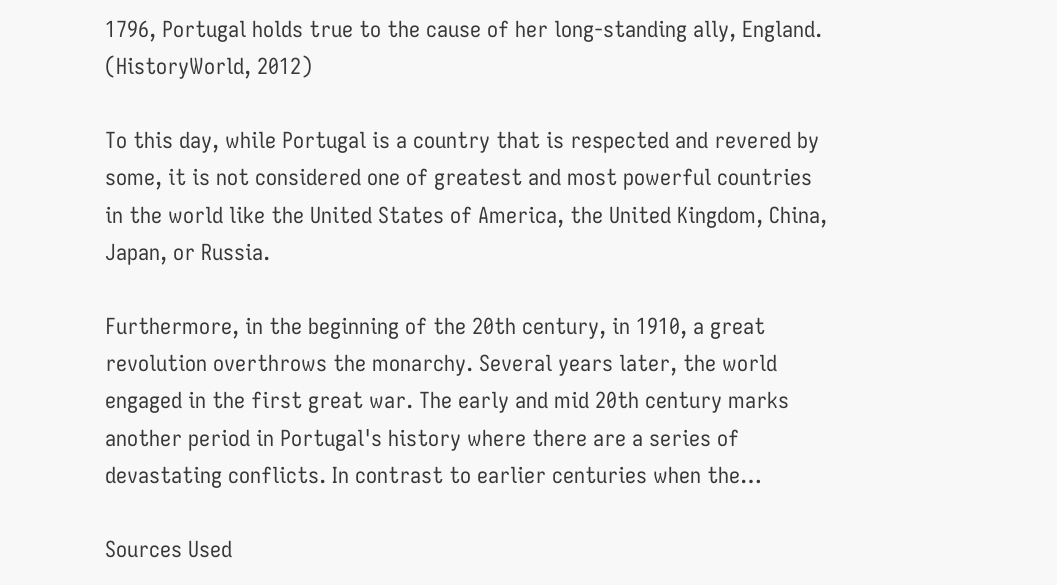1796, Portugal holds true to the cause of her long-standing ally, England. (HistoryWorld, 2012)

To this day, while Portugal is a country that is respected and revered by some, it is not considered one of greatest and most powerful countries in the world like the United States of America, the United Kingdom, China, Japan, or Russia.

Furthermore, in the beginning of the 20th century, in 1910, a great revolution overthrows the monarchy. Several years later, the world engaged in the first great war. The early and mid 20th century marks another period in Portugal's history where there are a series of devastating conflicts. In contrast to earlier centuries when the…

Sources Used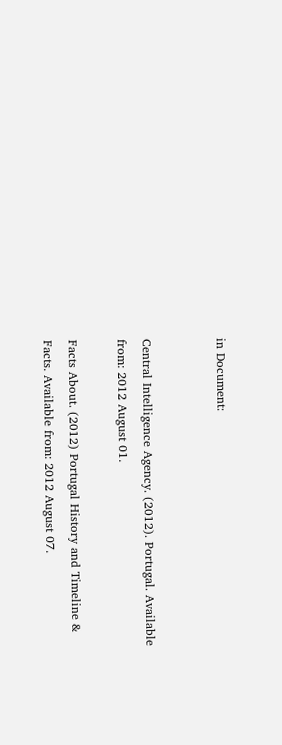in Document:


Central Intelligence Agency. (2012). Portugal. Available from: 2012 August 01.

Facts About. (2012) Portugal History and Timeline & Facts. Available from: 2012 August 07.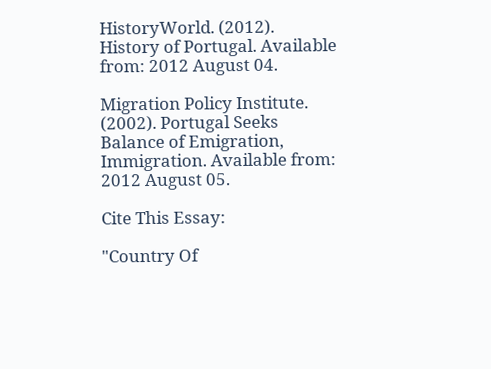HistoryWorld. (2012). History of Portugal. Available from: 2012 August 04.

Migration Policy Institute. (2002). Portugal Seeks Balance of Emigration, Immigration. Available from: 2012 August 05.

Cite This Essay:

"Country Of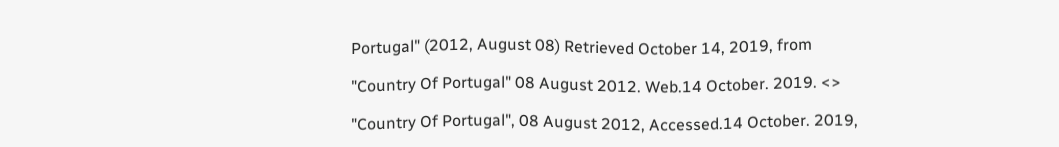Portugal" (2012, August 08) Retrieved October 14, 2019, from

"Country Of Portugal" 08 August 2012. Web.14 October. 2019. <>

"Country Of Portugal", 08 August 2012, Accessed.14 October. 2019,